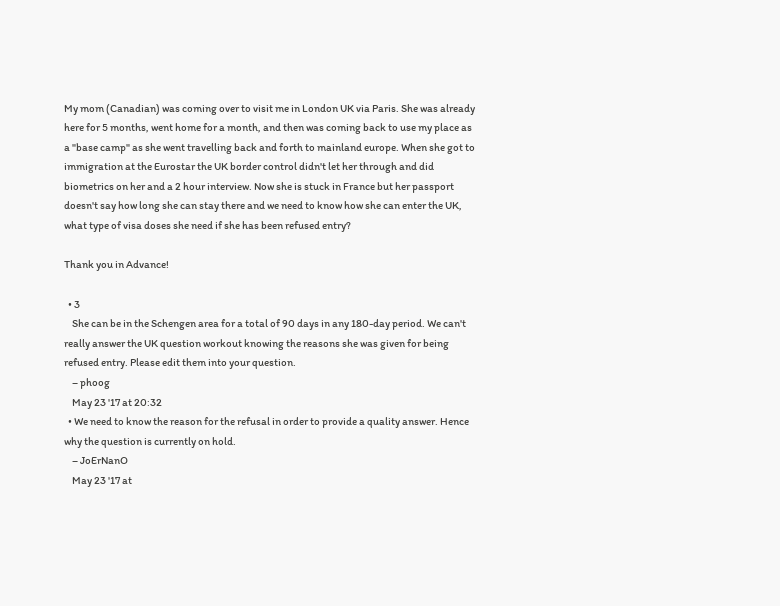My mom (Canadian) was coming over to visit me in London UK via Paris. She was already here for 5 months, went home for a month, and then was coming back to use my place as a "base camp" as she went travelling back and forth to mainland europe. When she got to immigration at the Eurostar the UK border control didn't let her through and did biometrics on her and a 2 hour interview. Now she is stuck in France but her passport doesn't say how long she can stay there and we need to know how she can enter the UK, what type of visa doses she need if she has been refused entry?

Thank you in Advance!

  • 3
    She can be in the Schengen area for a total of 90 days in any 180-day period. We can't really answer the UK question workout knowing the reasons she was given for being refused entry. Please edit them into your question.
    – phoog
    May 23 '17 at 20:32
  • We need to know the reason for the refusal in order to provide a quality answer. Hence why the question is currently on hold.
    – JoErNanO
    May 23 '17 at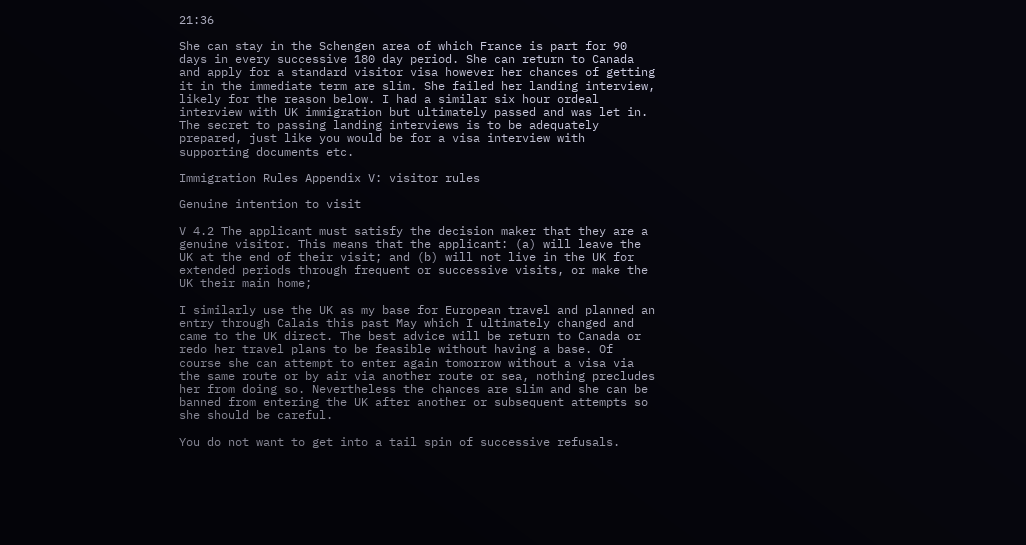21:36

She can stay in the Schengen area of which France is part for 90 days in every successive 180 day period. She can return to Canada and apply for a standard visitor visa however her chances of getting it in the immediate term are slim. She failed her landing interview, likely for the reason below. I had a similar six hour ordeal interview with UK immigration but ultimately passed and was let in. The secret to passing landing interviews is to be adequately prepared, just like you would be for a visa interview with supporting documents etc.

Immigration Rules Appendix V: visitor rules

Genuine intention to visit

V 4.2 The applicant must satisfy the decision maker that they are a genuine visitor. This means that the applicant: (a) will leave the UK at the end of their visit; and (b) will not live in the UK for extended periods through frequent or successive visits, or make the UK their main home;

I similarly use the UK as my base for European travel and planned an entry through Calais this past May which I ultimately changed and came to the UK direct. The best advice will be return to Canada or redo her travel plans to be feasible without having a base. Of course she can attempt to enter again tomorrow without a visa via the same route or by air via another route or sea, nothing precludes her from doing so. Nevertheless the chances are slim and she can be banned from entering the UK after another or subsequent attempts so she should be careful.

You do not want to get into a tail spin of successive refusals.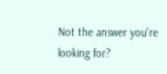Not the answer you're looking for?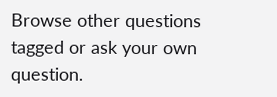Browse other questions tagged or ask your own question.